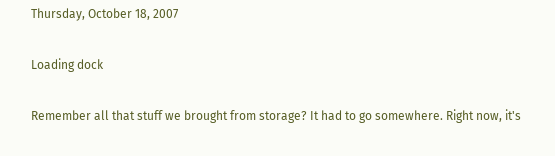Thursday, October 18, 2007

Loading dock

Remember all that stuff we brought from storage? It had to go somewhere. Right now, it's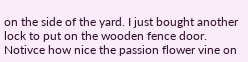on the side of the yard. I just bought another lock to put on the wooden fence door. Notivce how nice the passion flower vine on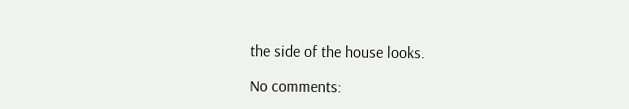the side of the house looks.

No comments: